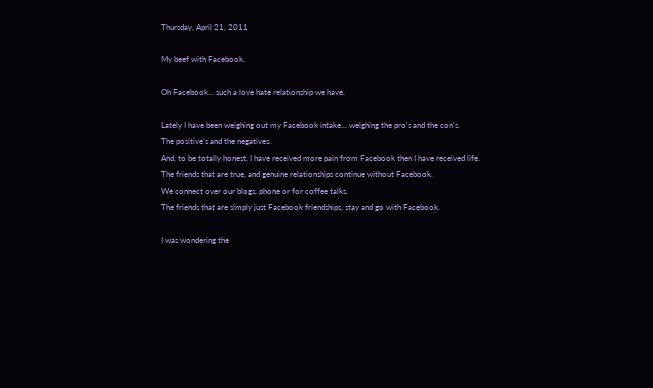Thursday, April 21, 2011

My beef with Facebook.

Oh Facebook... such a love hate relationship we have.

Lately I have been weighing out my Facebook intake... weighing the pro's and the con's.
The positive's and the negatives.
And, to be totally honest, I have received more pain from Facebook then I have received life.
The friends that are true, and genuine relationships continue without Facebook.
We connect over our blogs, phone or for coffee talks.
The friends that are simply just Facebook friendships, stay and go with Facebook.

I was wondering the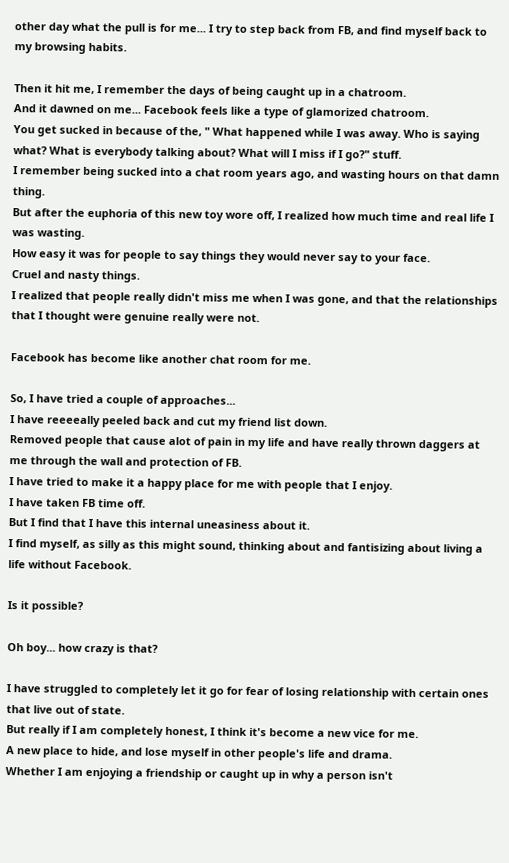other day what the pull is for me... I try to step back from FB, and find myself back to my browsing habits.

Then it hit me, I remember the days of being caught up in a chatroom.
And it dawned on me... Facebook feels like a type of glamorized chatroom.
You get sucked in because of the, " What happened while I was away. Who is saying what? What is everybody talking about? What will I miss if I go?" stuff.
I remember being sucked into a chat room years ago, and wasting hours on that damn thing.
But after the euphoria of this new toy wore off, I realized how much time and real life I was wasting.
How easy it was for people to say things they would never say to your face.
Cruel and nasty things.
I realized that people really didn't miss me when I was gone, and that the relationships that I thought were genuine really were not.

Facebook has become like another chat room for me.

So, I have tried a couple of approaches...
I have reeeeally peeled back and cut my friend list down.
Removed people that cause alot of pain in my life and have really thrown daggers at me through the wall and protection of FB.
I have tried to make it a happy place for me with people that I enjoy.
I have taken FB time off.
But I find that I have this internal uneasiness about it.
I find myself, as silly as this might sound, thinking about and fantisizing about living a life without Facebook.

Is it possible?

Oh boy... how crazy is that?

I have struggled to completely let it go for fear of losing relationship with certain ones that live out of state.
But really if I am completely honest, I think it's become a new vice for me.
A new place to hide, and lose myself in other people's life and drama.
Whether I am enjoying a friendship or caught up in why a person isn't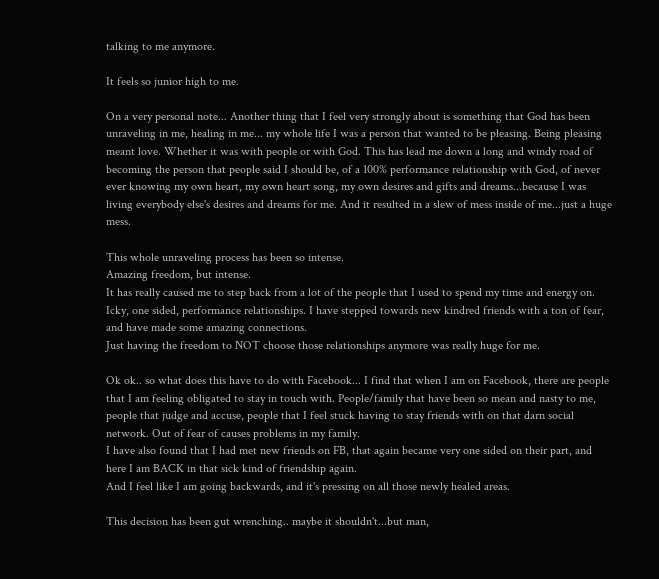talking to me anymore.

It feels so junior high to me.

On a very personal note... Another thing that I feel very strongly about is something that God has been unraveling in me, healing in me... my whole life I was a person that wanted to be pleasing. Being pleasing meant love. Whether it was with people or with God. This has lead me down a long and windy road of becoming the person that people said I should be, of a 100% performance relationship with God, of never ever knowing my own heart, my own heart song, my own desires and gifts and dreams...because I was living everybody else's desires and dreams for me. And it resulted in a slew of mess inside of me...just a huge mess.

This whole unraveling process has been so intense.
Amazing freedom, but intense.
It has really caused me to step back from a lot of the people that I used to spend my time and energy on. Icky, one sided, performance relationships. I have stepped towards new kindred friends with a ton of fear, and have made some amazing connections.
Just having the freedom to NOT choose those relationships anymore was really huge for me.

Ok ok.. so what does this have to do with Facebook... I find that when I am on Facebook, there are people that I am feeling obligated to stay in touch with. People/family that have been so mean and nasty to me, people that judge and accuse, people that I feel stuck having to stay friends with on that darn social network. Out of fear of causes problems in my family.
I have also found that I had met new friends on FB, that again became very one sided on their part, and here I am BACK in that sick kind of friendship again.
And I feel like I am going backwards, and it's pressing on all those newly healed areas.

This decision has been gut wrenching.. maybe it shouldn't...but man,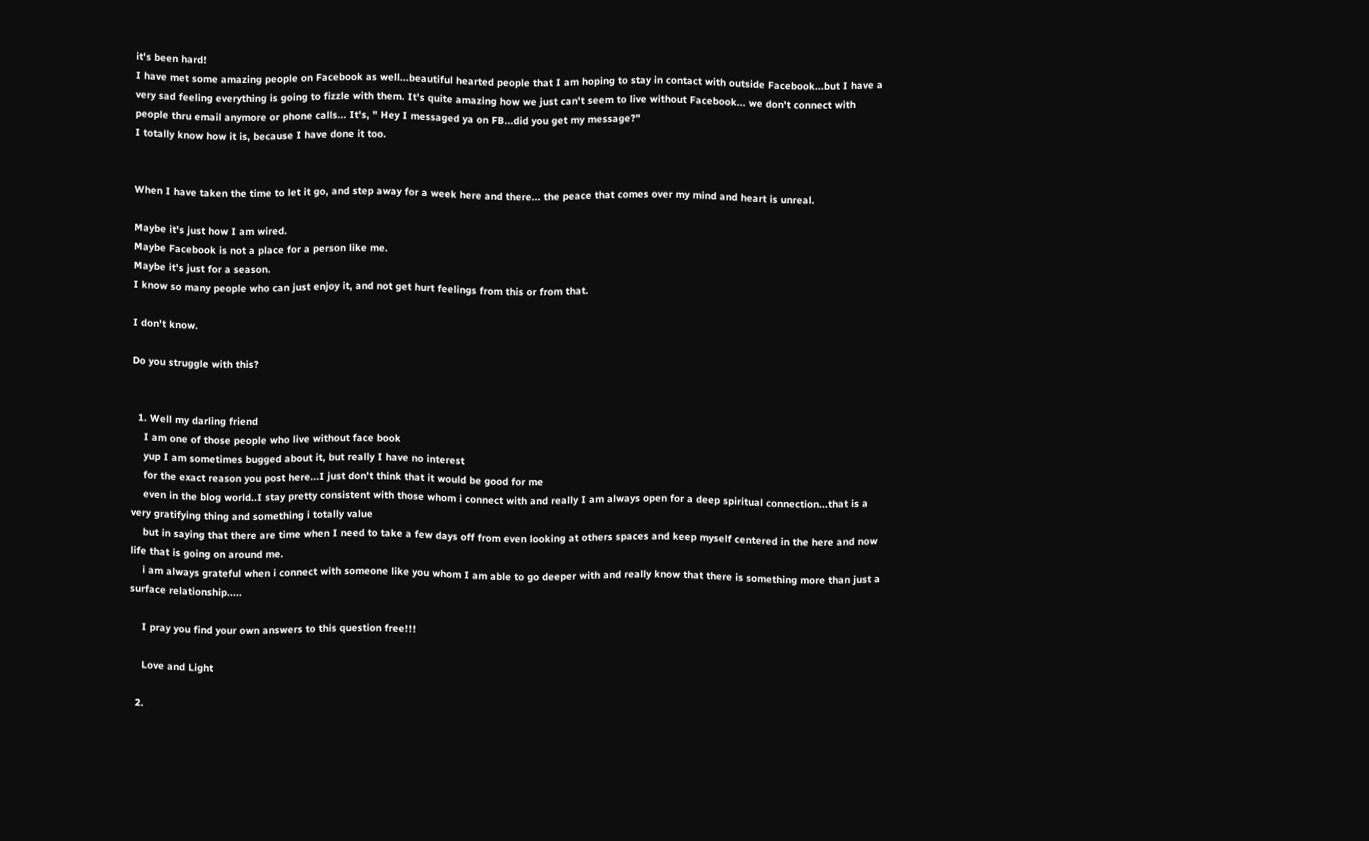it's been hard!
I have met some amazing people on Facebook as well...beautiful hearted people that I am hoping to stay in contact with outside Facebook...but I have a very sad feeling everything is going to fizzle with them. It's quite amazing how we just can't seem to live without Facebook... we don't connect with people thru email anymore or phone calls... It's, " Hey I messaged ya on FB...did you get my message?"
I totally know how it is, because I have done it too.


When I have taken the time to let it go, and step away for a week here and there... the peace that comes over my mind and heart is unreal.

Maybe it's just how I am wired.
Maybe Facebook is not a place for a person like me.
Maybe it's just for a season.
I know so many people who can just enjoy it, and not get hurt feelings from this or from that.

I don't know.

Do you struggle with this?


  1. Well my darling friend
    I am one of those people who live without face book
    yup I am sometimes bugged about it, but really I have no interest
    for the exact reason you post here...I just don't think that it would be good for me
    even in the blog world..I stay pretty consistent with those whom i connect with and really I am always open for a deep spiritual connection...that is a very gratifying thing and something i totally value
    but in saying that there are time when I need to take a few days off from even looking at others spaces and keep myself centered in the here and now life that is going on around me.
    i am always grateful when i connect with someone like you whom I am able to go deeper with and really know that there is something more than just a surface relationship.....

    I pray you find your own answers to this question free!!!

    Love and Light

  2.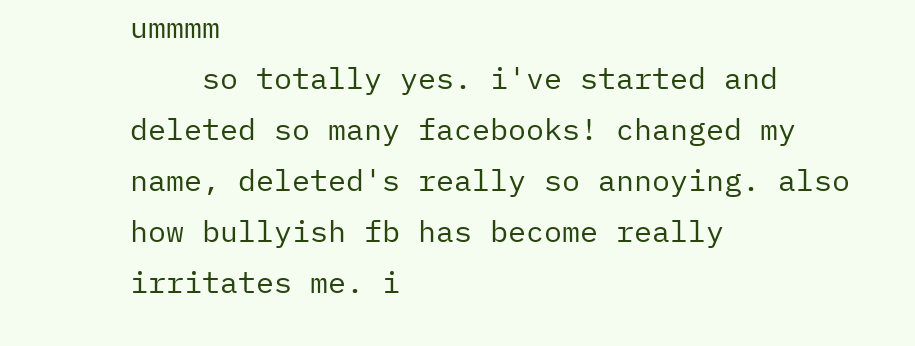ummmm
    so totally yes. i've started and deleted so many facebooks! changed my name, deleted's really so annoying. also how bullyish fb has become really irritates me. i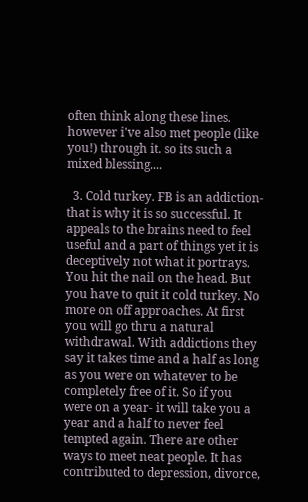often think along these lines. however i've also met people (like you!) through it. so its such a mixed blessing....

  3. Cold turkey. FB is an addiction- that is why it is so successful. It appeals to the brains need to feel useful and a part of things yet it is deceptively not what it portrays. You hit the nail on the head. But you have to quit it cold turkey. No more on off approaches. At first you will go thru a natural withdrawal. With addictions they say it takes time and a half as long as you were on whatever to be completely free of it. So if you were on a year- it will take you a year and a half to never feel tempted again. There are other ways to meet neat people. It has contributed to depression, divorce,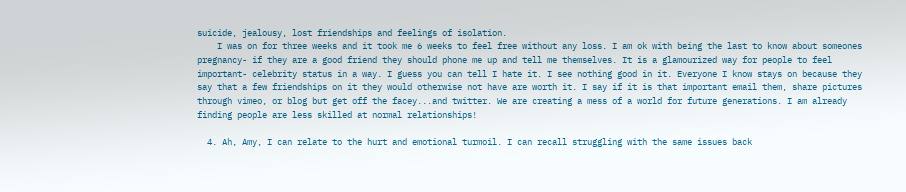suicide, jealousy, lost friendships and feelings of isolation.
    I was on for three weeks and it took me 6 weeks to feel free without any loss. I am ok with being the last to know about someones pregnancy- if they are a good friend they should phone me up and tell me themselves. It is a glamourized way for people to feel important- celebrity status in a way. I guess you can tell I hate it. I see nothing good in it. Everyone I know stays on because they say that a few friendships on it they would otherwise not have are worth it. I say if it is that important email them, share pictures through vimeo, or blog but get off the facey...and twitter. We are creating a mess of a world for future generations. I am already finding people are less skilled at normal relationships!

  4. Ah, Amy, I can relate to the hurt and emotional turmoil. I can recall struggling with the same issues back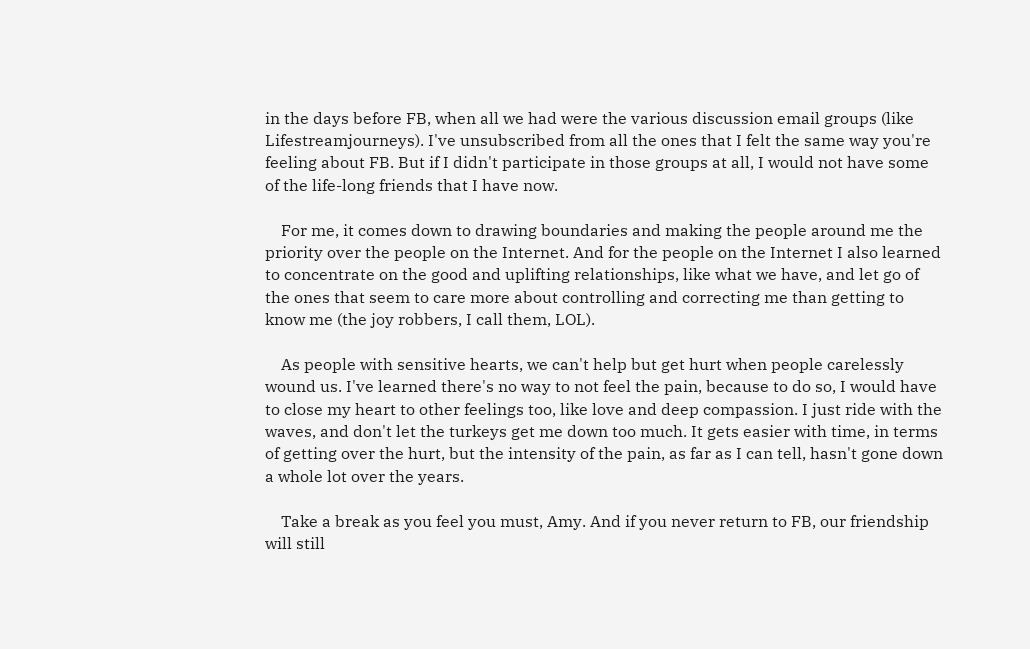in the days before FB, when all we had were the various discussion email groups (like Lifestreamjourneys). I've unsubscribed from all the ones that I felt the same way you're feeling about FB. But if I didn't participate in those groups at all, I would not have some of the life-long friends that I have now.

    For me, it comes down to drawing boundaries and making the people around me the priority over the people on the Internet. And for the people on the Internet I also learned to concentrate on the good and uplifting relationships, like what we have, and let go of the ones that seem to care more about controlling and correcting me than getting to know me (the joy robbers, I call them, LOL).

    As people with sensitive hearts, we can't help but get hurt when people carelessly wound us. I've learned there's no way to not feel the pain, because to do so, I would have to close my heart to other feelings too, like love and deep compassion. I just ride with the waves, and don't let the turkeys get me down too much. It gets easier with time, in terms of getting over the hurt, but the intensity of the pain, as far as I can tell, hasn't gone down a whole lot over the years.

    Take a break as you feel you must, Amy. And if you never return to FB, our friendship will still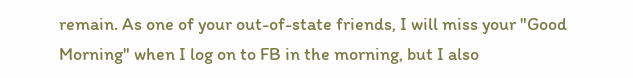remain. As one of your out-of-state friends, I will miss your "Good Morning" when I log on to FB in the morning, but I also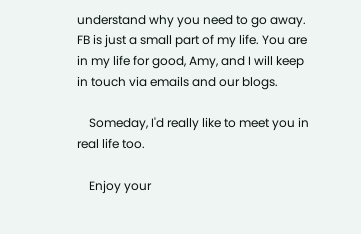understand why you need to go away. FB is just a small part of my life. You are in my life for good, Amy, and I will keep in touch via emails and our blogs.

    Someday, I'd really like to meet you in real life too.

    Enjoy your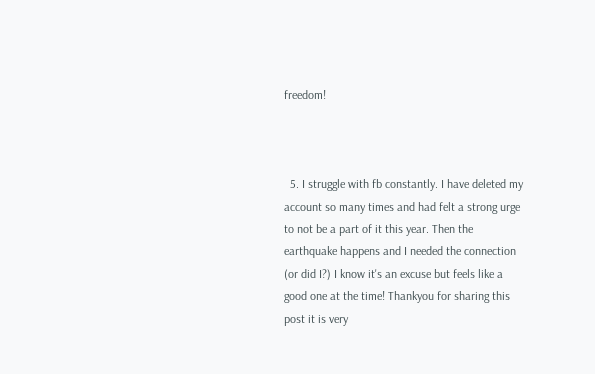freedom!



  5. I struggle with fb constantly. I have deleted my account so many times and had felt a strong urge to not be a part of it this year. Then the earthquake happens and I needed the connection (or did I?) I know it's an excuse but feels like a good one at the time! Thankyou for sharing this post it is very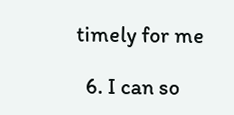timely for me

  6. I can so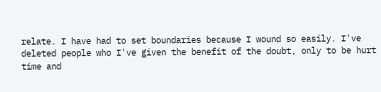relate. I have had to set boundaries because I wound so easily. I've deleted people who I've given the benefit of the doubt, only to be hurt time and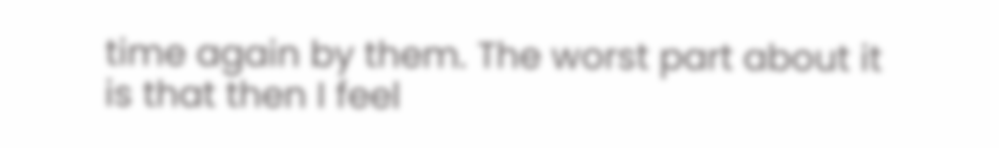time again by them. The worst part about it is that then I feel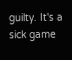guilty. It's a sick game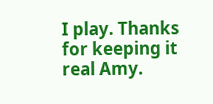I play. Thanks for keeping it real Amy.